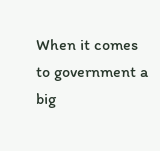When it comes to government a big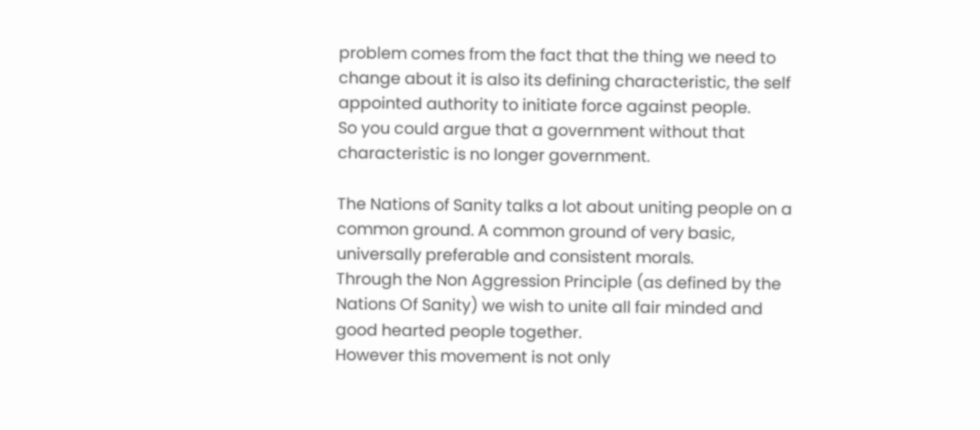problem comes from the fact that the thing we need to change about it is also its defining characteristic, the self appointed authority to initiate force against people.
So you could argue that a government without that characteristic is no longer government.

The Nations of Sanity talks a lot about uniting people on a common ground. A common ground of very basic, universally preferable and consistent morals.
Through the Non Aggression Principle (as defined by the Nations Of Sanity) we wish to unite all fair minded and good hearted people together.
However this movement is not only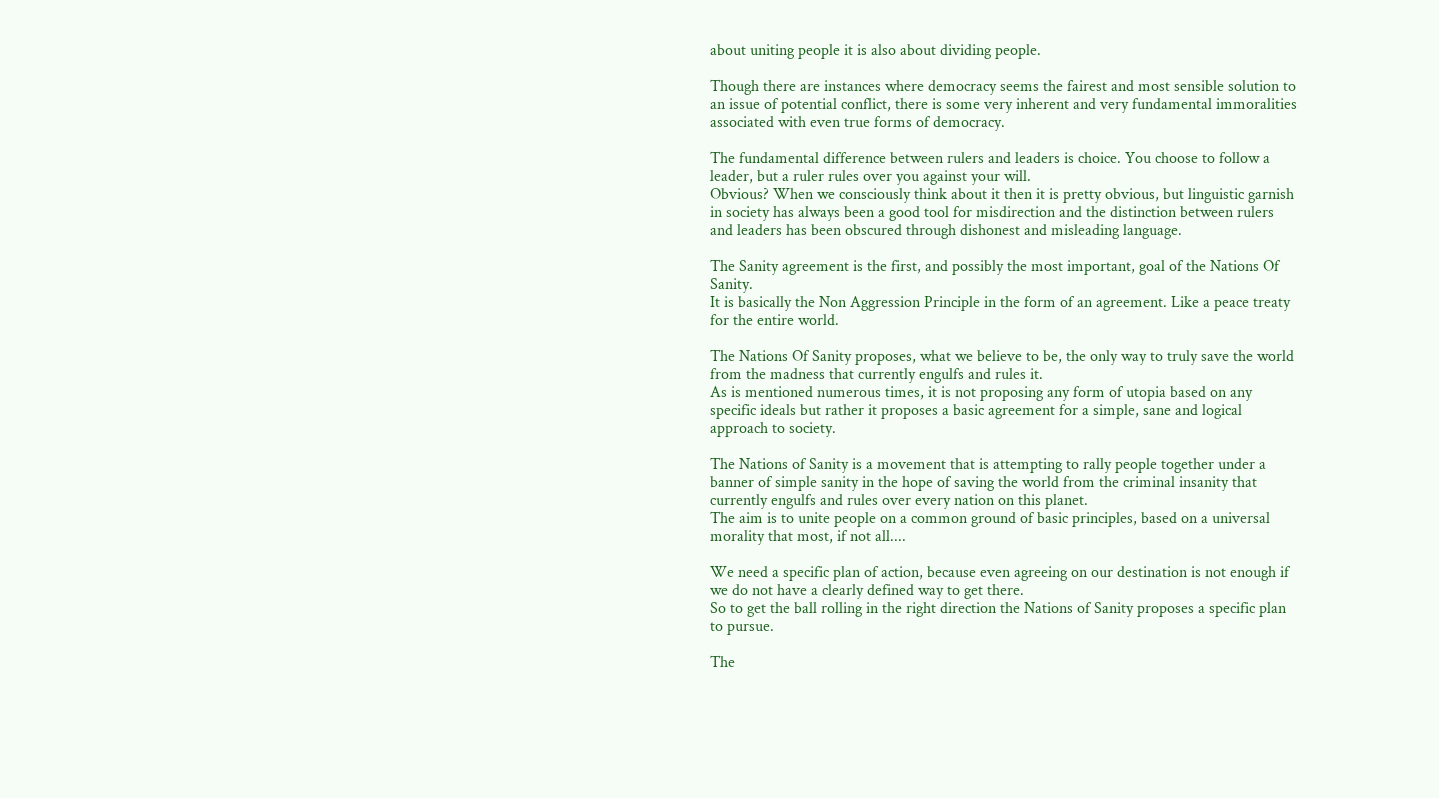about uniting people it is also about dividing people.

Though there are instances where democracy seems the fairest and most sensible solution to an issue of potential conflict, there is some very inherent and very fundamental immoralities associated with even true forms of democracy.

The fundamental difference between rulers and leaders is choice. You choose to follow a leader, but a ruler rules over you against your will.
Obvious? When we consciously think about it then it is pretty obvious, but linguistic garnish in society has always been a good tool for misdirection and the distinction between rulers and leaders has been obscured through dishonest and misleading language.

The Sanity agreement is the first, and possibly the most important, goal of the Nations Of Sanity.
It is basically the Non Aggression Principle in the form of an agreement. Like a peace treaty for the entire world.

The Nations Of Sanity proposes, what we believe to be, the only way to truly save the world from the madness that currently engulfs and rules it.
As is mentioned numerous times, it is not proposing any form of utopia based on any specific ideals but rather it proposes a basic agreement for a simple, sane and logical approach to society.

The Nations of Sanity is a movement that is attempting to rally people together under a banner of simple sanity in the hope of saving the world from the criminal insanity that currently engulfs and rules over every nation on this planet.
The aim is to unite people on a common ground of basic principles, based on a universal morality that most, if not all....

We need a specific plan of action, because even agreeing on our destination is not enough if we do not have a clearly defined way to get there.
So to get the ball rolling in the right direction the Nations of Sanity proposes a specific plan to pursue.

The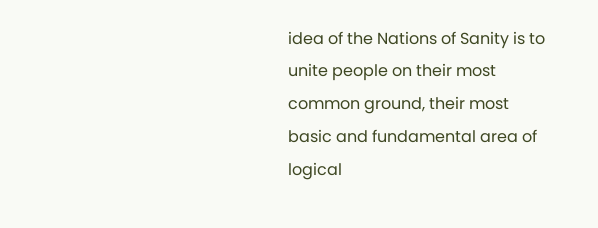idea of the Nations of Sanity is to unite people on their most common ground, their most basic and fundamental area of logical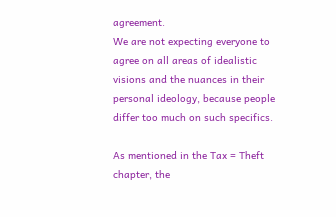agreement.
We are not expecting everyone to agree on all areas of idealistic visions and the nuances in their personal ideology, because people differ too much on such specifics.

As mentioned in the Tax = Theft chapter, the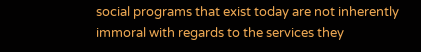social programs that exist today are not inherently immoral with regards to the services they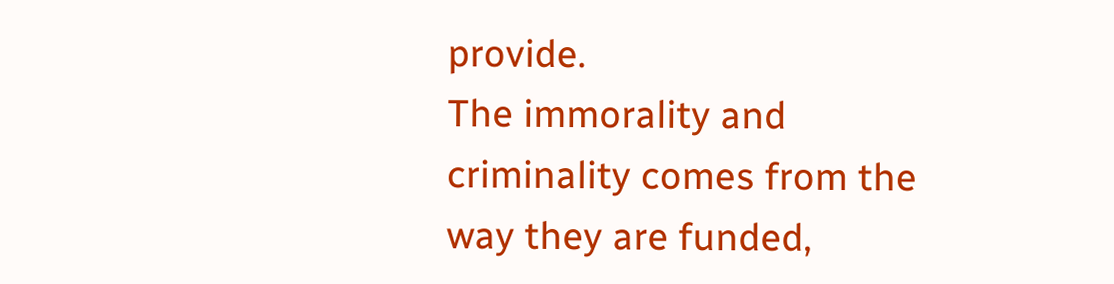provide.
The immorality and criminality comes from the way they are funded,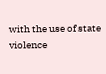with the use of state violence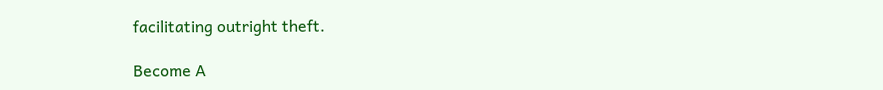facilitating outright theft.

Become A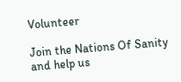Volunteer

Join the Nations Of Sanity and help us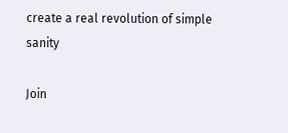create a real revolution of simple sanity

Join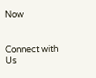Now


Connect with Us